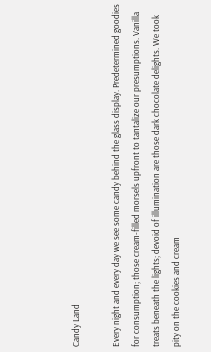Candy Land

Every night and every day we see some candy behind the glass display. Predetermined goodies for consumption; those cream-filled morsels upfront to tantalize our presumptions. Vanilla treats beneath the lights; devoid of illumination are those dark chocolate delights. We took pity on the cookies and cream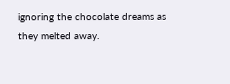ignoring the chocolate dreams as they melted away.